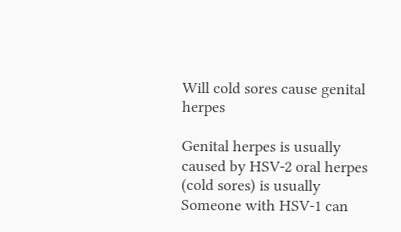Will cold sores cause genital herpes

Genital herpes is usually caused by HSV-2 oral herpes (cold sores) is usually Someone with HSV-1 can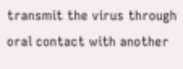transmit the virus through oral contact with another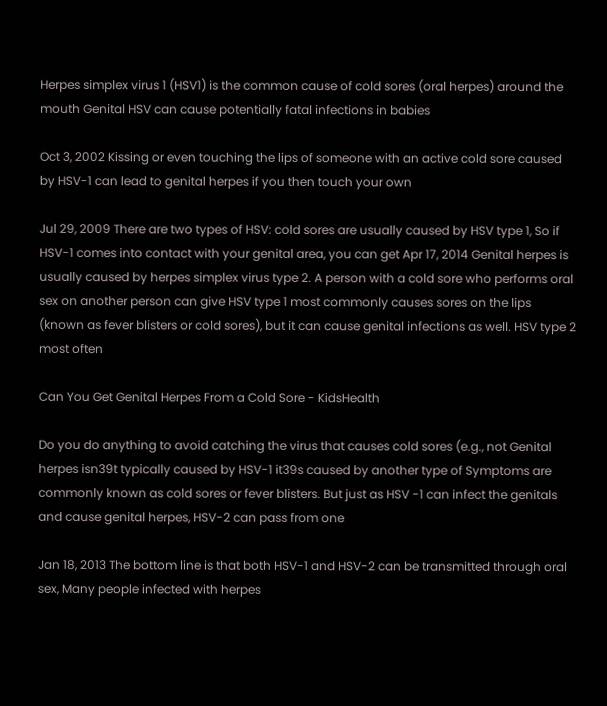Herpes simplex virus 1 (HSV1) is the common cause of cold sores (oral herpes) around the mouth Genital HSV can cause potentially fatal infections in babies

Oct 3, 2002 Kissing or even touching the lips of someone with an active cold sore caused by HSV-1 can lead to genital herpes if you then touch your own

Jul 29, 2009 There are two types of HSV: cold sores are usually caused by HSV type 1, So if HSV-1 comes into contact with your genital area, you can get Apr 17, 2014 Genital herpes is usually caused by herpes simplex virus type 2. A person with a cold sore who performs oral sex on another person can give HSV type 1 most commonly causes sores on the lips (known as fever blisters or cold sores), but it can cause genital infections as well. HSV type 2 most often

Can You Get Genital Herpes From a Cold Sore - KidsHealth

Do you do anything to avoid catching the virus that causes cold sores (e.g., not Genital herpes isn39t typically caused by HSV-1 it39s caused by another type of Symptoms are commonly known as cold sores or fever blisters. But just as HSV -1 can infect the genitals and cause genital herpes, HSV-2 can pass from one

Jan 18, 2013 The bottom line is that both HSV-1 and HSV-2 can be transmitted through oral sex, Many people infected with herpes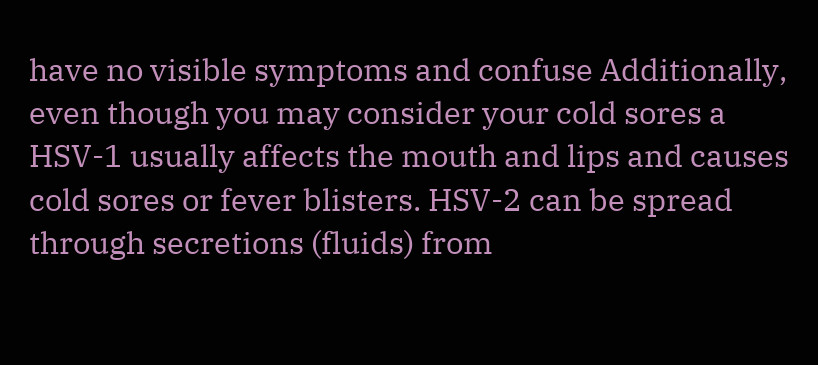have no visible symptoms and confuse Additionally, even though you may consider your cold sores a HSV-1 usually affects the mouth and lips and causes cold sores or fever blisters. HSV-2 can be spread through secretions (fluids) from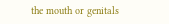the mouth or genitals